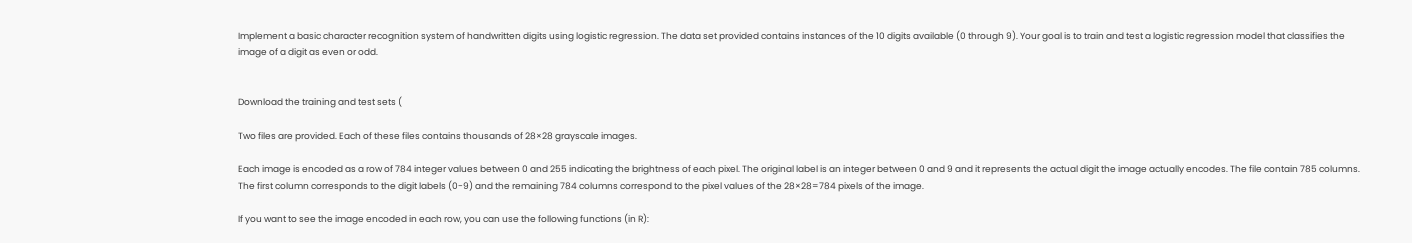Implement a basic character recognition system of handwritten digits using logistic regression. The data set provided contains instances of the 10 digits available (0 through 9). Your goal is to train and test a logistic regression model that classifies the image of a digit as even or odd.


Download the training and test sets (

Two files are provided. Each of these files contains thousands of 28×28 grayscale images.

Each image is encoded as a row of 784 integer values between 0 and 255 indicating the brightness of each pixel. The original label is an integer between 0 and 9 and it represents the actual digit the image actually encodes. The file contain 785 columns. The first column corresponds to the digit labels (0-9) and the remaining 784 columns correspond to the pixel values of the 28×28=784 pixels of the image.

If you want to see the image encoded in each row, you can use the following functions (in R):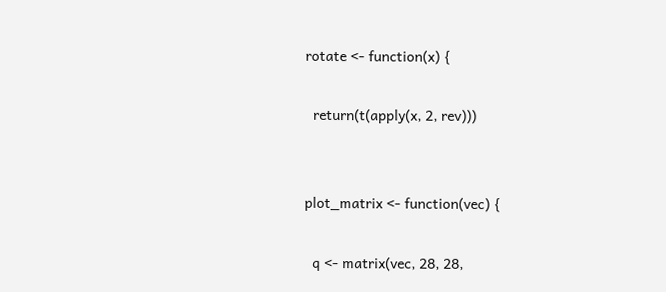rotate <- function(x) {

  return(t(apply(x, 2, rev)))


plot_matrix <- function(vec) {

  q <- matrix(vec, 28, 28,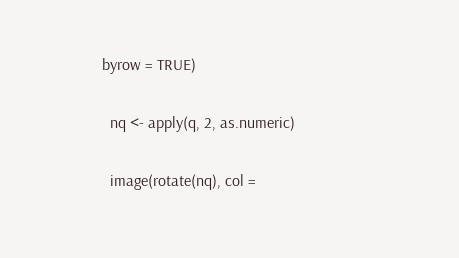byrow = TRUE)

  nq <- apply(q, 2, as.numeric)

  image(rotate(nq), col =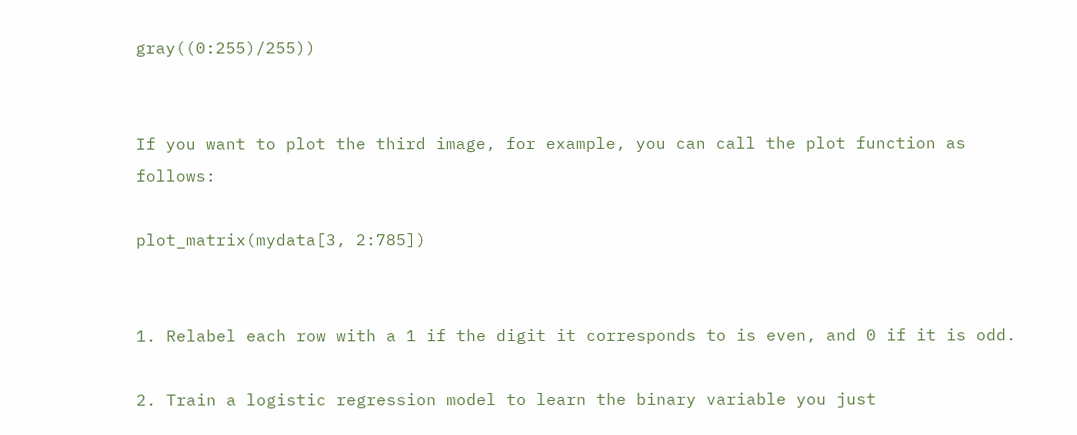gray((0:255)/255))


If you want to plot the third image, for example, you can call the plot function as follows:

plot_matrix(mydata[3, 2:785])


1. Relabel each row with a 1 if the digit it corresponds to is even, and 0 if it is odd.

2. Train a logistic regression model to learn the binary variable you just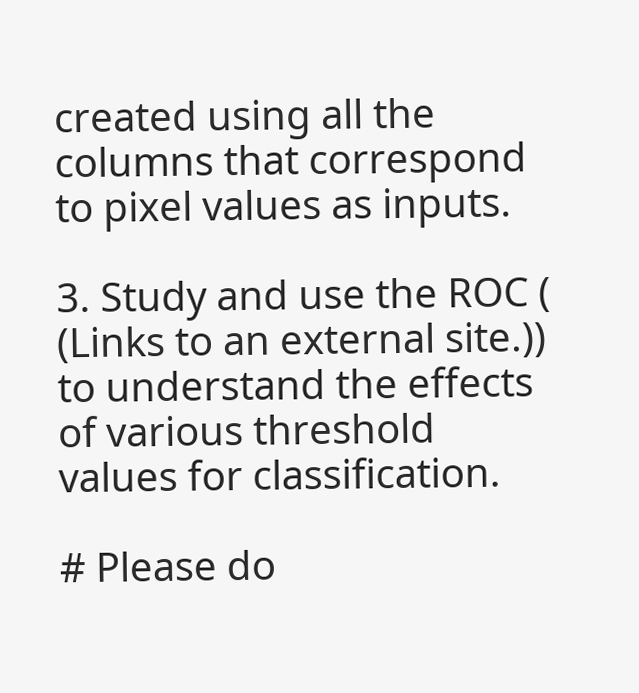created using all the columns that correspond to pixel values as inputs.

3. Study and use the ROC ( (Links to an external site.)) to understand the effects of various threshold values for classification.

# Please do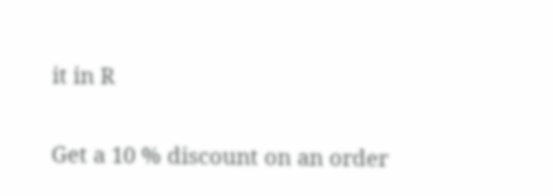it in R

Get a 10 % discount on an order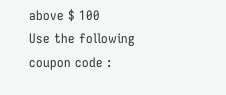above $ 100
Use the following coupon code :